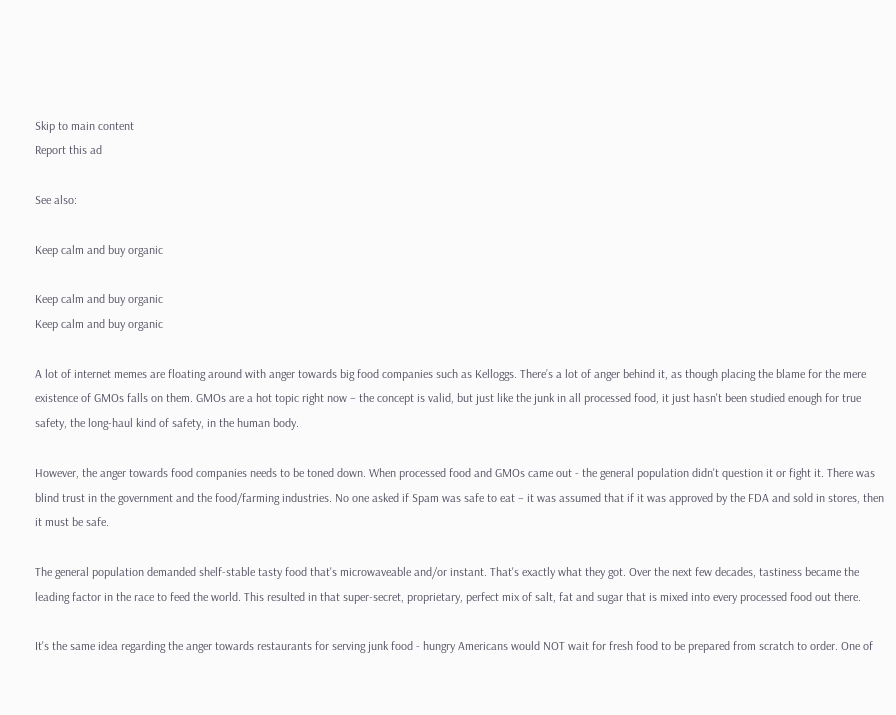Skip to main content
Report this ad

See also:

Keep calm and buy organic

Keep calm and buy organic
Keep calm and buy organic

A lot of internet memes are floating around with anger towards big food companies such as Kelloggs. There’s a lot of anger behind it, as though placing the blame for the mere existence of GMOs falls on them. GMOs are a hot topic right now – the concept is valid, but just like the junk in all processed food, it just hasn't been studied enough for true safety, the long-haul kind of safety, in the human body.

However, the anger towards food companies needs to be toned down. When processed food and GMOs came out - the general population didn't question it or fight it. There was blind trust in the government and the food/farming industries. No one asked if Spam was safe to eat – it was assumed that if it was approved by the FDA and sold in stores, then it must be safe.

The general population demanded shelf-stable tasty food that's microwaveable and/or instant. That's exactly what they got. Over the next few decades, tastiness became the leading factor in the race to feed the world. This resulted in that super-secret, proprietary, perfect mix of salt, fat and sugar that is mixed into every processed food out there.

It's the same idea regarding the anger towards restaurants for serving junk food - hungry Americans would NOT wait for fresh food to be prepared from scratch to order. One of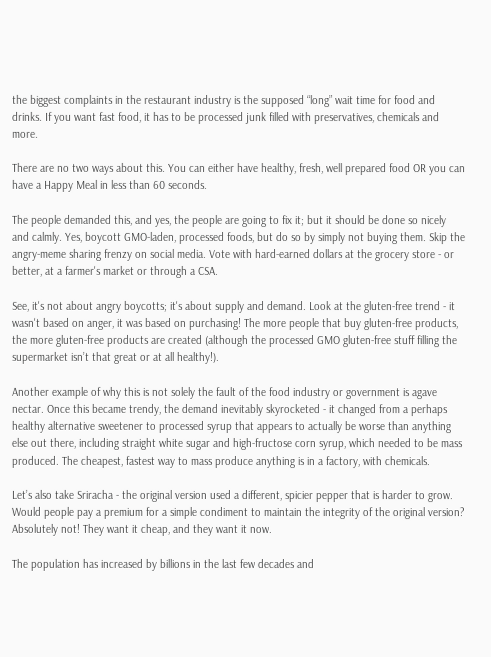the biggest complaints in the restaurant industry is the supposed “long” wait time for food and drinks. If you want fast food, it has to be processed junk filled with preservatives, chemicals and more.

There are no two ways about this. You can either have healthy, fresh, well prepared food OR you can have a Happy Meal in less than 60 seconds.

The people demanded this, and yes, the people are going to fix it; but it should be done so nicely and calmly. Yes, boycott GMO-laden, processed foods, but do so by simply not buying them. Skip the angry-meme sharing frenzy on social media. Vote with hard-earned dollars at the grocery store - or better, at a farmer's market or through a CSA.

See, it's not about angry boycotts; it's about supply and demand. Look at the gluten-free trend - it wasn't based on anger, it was based on purchasing! The more people that buy gluten-free products, the more gluten-free products are created (although the processed GMO gluten-free stuff filling the supermarket isn’t that great or at all healthy!).

Another example of why this is not solely the fault of the food industry or government is agave nectar. Once this became trendy, the demand inevitably skyrocketed - it changed from a perhaps healthy alternative sweetener to processed syrup that appears to actually be worse than anything else out there, including straight white sugar and high-fructose corn syrup, which needed to be mass produced. The cheapest, fastest way to mass produce anything is in a factory, with chemicals.

Let’s also take Sriracha - the original version used a different, spicier pepper that is harder to grow. Would people pay a premium for a simple condiment to maintain the integrity of the original version? Absolutely not! They want it cheap, and they want it now.

The population has increased by billions in the last few decades and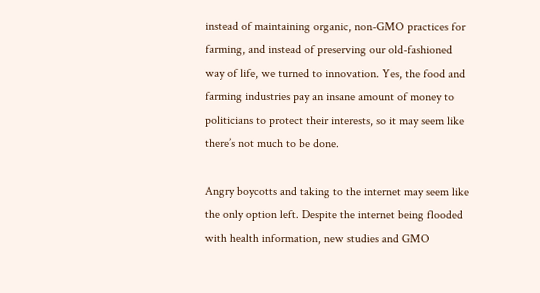instead of maintaining organic, non-GMO practices for farming, and instead of preserving our old-fashioned way of life, we turned to innovation. Yes, the food and farming industries pay an insane amount of money to politicians to protect their interests, so it may seem like there’s not much to be done.

Angry boycotts and taking to the internet may seem like the only option left. Despite the internet being flooded with health information, new studies and GMO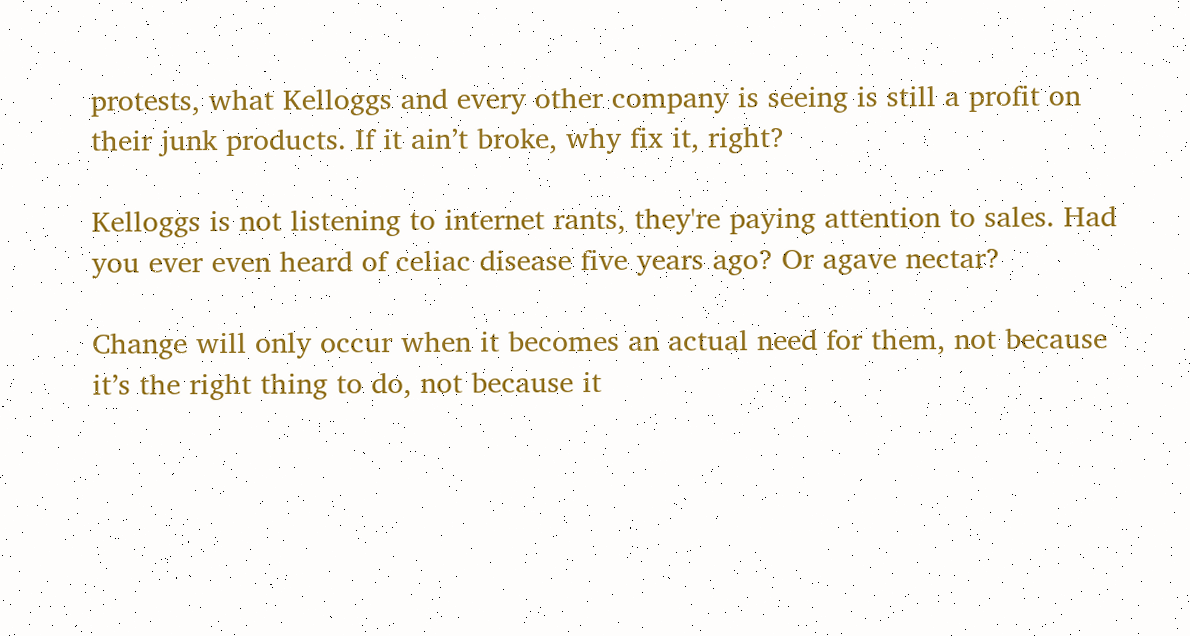protests, what Kelloggs and every other company is seeing is still a profit on their junk products. If it ain’t broke, why fix it, right?

Kelloggs is not listening to internet rants, they're paying attention to sales. Had you ever even heard of celiac disease five years ago? Or agave nectar?

Change will only occur when it becomes an actual need for them, not because it’s the right thing to do, not because it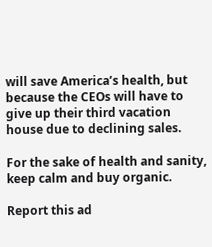will save America’s health, but because the CEOs will have to give up their third vacation house due to declining sales.

For the sake of health and sanity, keep calm and buy organic.

Report this ad